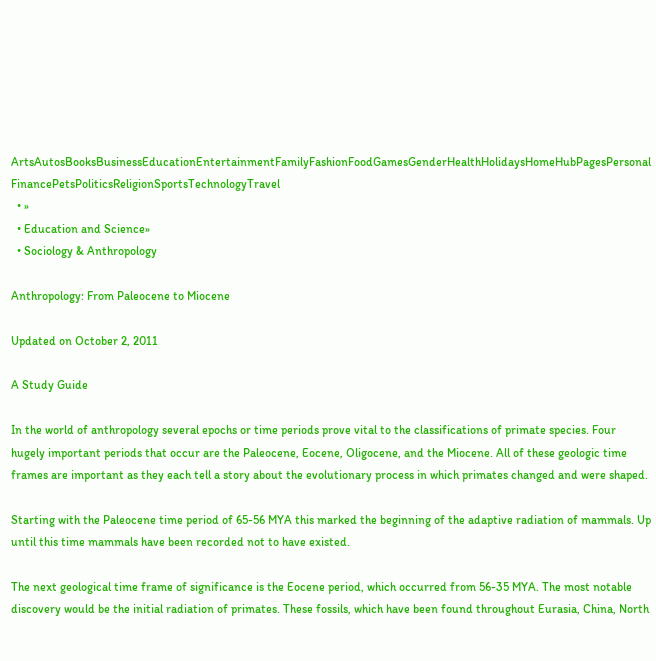ArtsAutosBooksBusinessEducationEntertainmentFamilyFashionFoodGamesGenderHealthHolidaysHomeHubPagesPersonal FinancePetsPoliticsReligionSportsTechnologyTravel
  • »
  • Education and Science»
  • Sociology & Anthropology

Anthropology: From Paleocene to Miocene

Updated on October 2, 2011

A Study Guide

In the world of anthropology several epochs or time periods prove vital to the classifications of primate species. Four hugely important periods that occur are the Paleocene, Eocene, Oligocene, and the Miocene. All of these geologic time frames are important as they each tell a story about the evolutionary process in which primates changed and were shaped.

Starting with the Paleocene time period of 65-56 MYA this marked the beginning of the adaptive radiation of mammals. Up until this time mammals have been recorded not to have existed.

The next geological time frame of significance is the Eocene period, which occurred from 56-35 MYA. The most notable discovery would be the initial radiation of primates. These fossils, which have been found throughout Eurasia, China, North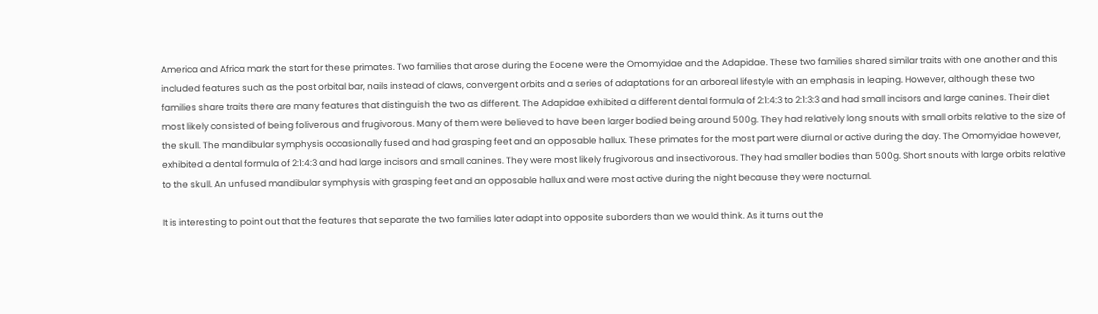America and Africa mark the start for these primates. Two families that arose during the Eocene were the Omomyidae and the Adapidae. These two families shared similar traits with one another and this included features such as the post orbital bar, nails instead of claws, convergent orbits and a series of adaptations for an arboreal lifestyle with an emphasis in leaping. However, although these two families share traits there are many features that distinguish the two as different. The Adapidae exhibited a different dental formula of 2:1:4:3 to 2:1:3:3 and had small incisors and large canines. Their diet most likely consisted of being foliverous and frugivorous. Many of them were believed to have been larger bodied being around 500g. They had relatively long snouts with small orbits relative to the size of the skull. The mandibular symphysis occasionally fused and had grasping feet and an opposable hallux. These primates for the most part were diurnal or active during the day. The Omomyidae however, exhibited a dental formula of 2:1:4:3 and had large incisors and small canines. They were most likely frugivorous and insectivorous. They had smaller bodies than 500g. Short snouts with large orbits relative to the skull. An unfused mandibular symphysis with grasping feet and an opposable hallux and were most active during the night because they were nocturnal.

It is interesting to point out that the features that separate the two families later adapt into opposite suborders than we would think. As it turns out the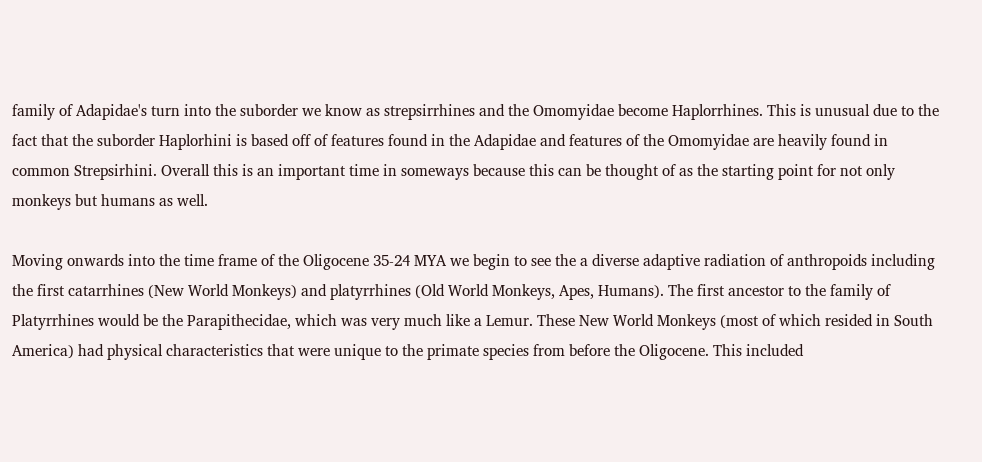family of Adapidae's turn into the suborder we know as strepsirrhines and the Omomyidae become Haplorrhines. This is unusual due to the fact that the suborder Haplorhini is based off of features found in the Adapidae and features of the Omomyidae are heavily found in common Strepsirhini. Overall this is an important time in someways because this can be thought of as the starting point for not only monkeys but humans as well.

Moving onwards into the time frame of the Oligocene 35-24 MYA we begin to see the a diverse adaptive radiation of anthropoids including the first catarrhines (New World Monkeys) and platyrrhines (Old World Monkeys, Apes, Humans). The first ancestor to the family of Platyrrhines would be the Parapithecidae, which was very much like a Lemur. These New World Monkeys (most of which resided in South America) had physical characteristics that were unique to the primate species from before the Oligocene. This included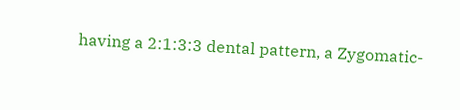having a 2:1:3:3 dental pattern, a Zygomatic-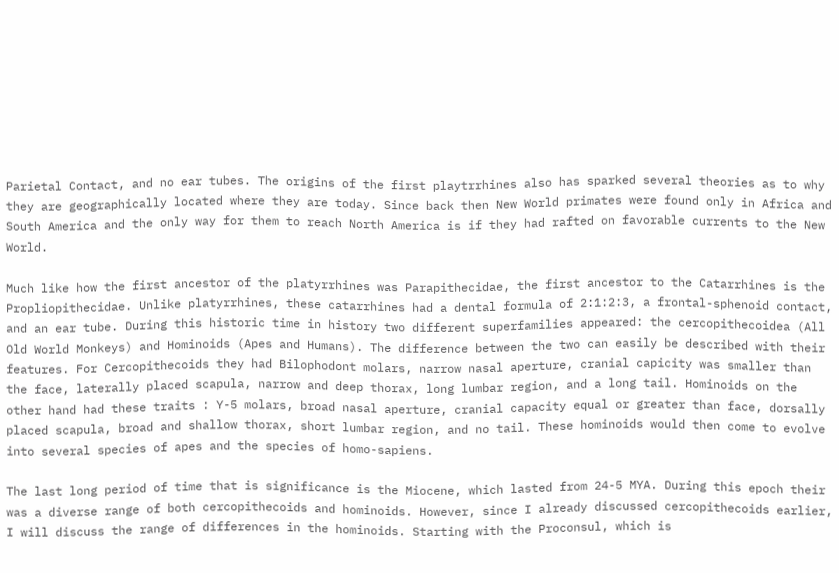Parietal Contact, and no ear tubes. The origins of the first playtrrhines also has sparked several theories as to why they are geographically located where they are today. Since back then New World primates were found only in Africa and South America and the only way for them to reach North America is if they had rafted on favorable currents to the New World.

Much like how the first ancestor of the platyrrhines was Parapithecidae, the first ancestor to the Catarrhines is the Propliopithecidae. Unlike platyrrhines, these catarrhines had a dental formula of 2:1:2:3, a frontal-sphenoid contact, and an ear tube. During this historic time in history two different superfamilies appeared: the cercopithecoidea (All Old World Monkeys) and Hominoids (Apes and Humans). The difference between the two can easily be described with their features. For Cercopithecoids they had Bilophodont molars, narrow nasal aperture, cranial capicity was smaller than the face, laterally placed scapula, narrow and deep thorax, long lumbar region, and a long tail. Hominoids on the other hand had these traits : Y-5 molars, broad nasal aperture, cranial capacity equal or greater than face, dorsally placed scapula, broad and shallow thorax, short lumbar region, and no tail. These hominoids would then come to evolve into several species of apes and the species of homo-sapiens.

The last long period of time that is significance is the Miocene, which lasted from 24-5 MYA. During this epoch their was a diverse range of both cercopithecoids and hominoids. However, since I already discussed cercopithecoids earlier, I will discuss the range of differences in the hominoids. Starting with the Proconsul, which is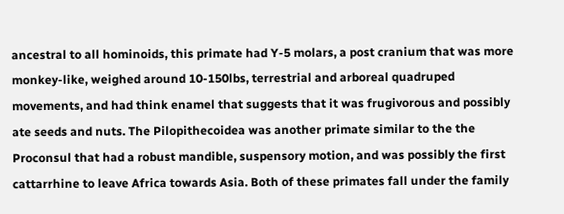ancestral to all hominoids, this primate had Y-5 molars, a post cranium that was more monkey-like, weighed around 10-150lbs, terrestrial and arboreal quadruped movements, and had think enamel that suggests that it was frugivorous and possibly ate seeds and nuts. The Pilopithecoidea was another primate similar to the the Proconsul that had a robust mandible, suspensory motion, and was possibly the first cattarrhine to leave Africa towards Asia. Both of these primates fall under the family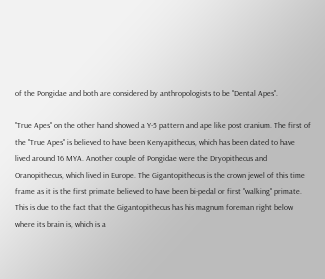of the Pongidae and both are considered by anthropologists to be "Dental Apes".

"True Apes" on the other hand showed a Y-5 pattern and ape like post cranium. The first of the "True Apes" is believed to have been Kenyapithecus, which has been dated to have lived around 16 MYA. Another couple of Pongidae were the Dryopithecus and Oranopithecus, which lived in Europe. The Gigantopithecus is the crown jewel of this time frame as it is the first primate believed to have been bi-pedal or first "walking" primate. This is due to the fact that the Gigantopithecus has his magnum foreman right below where its brain is, which is a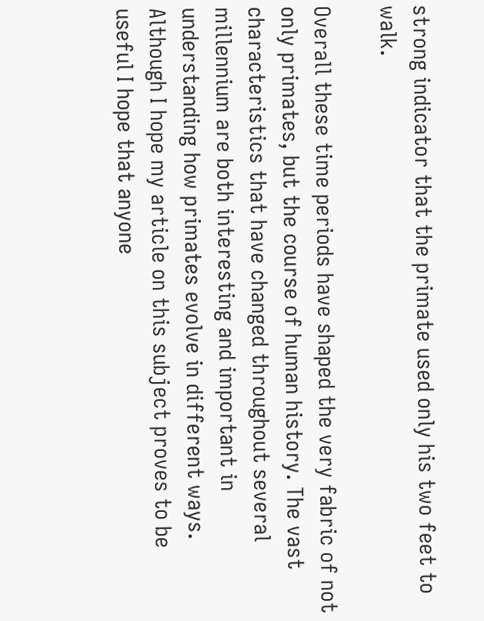strong indicator that the primate used only his two feet to walk.

Overall these time periods have shaped the very fabric of not only primates, but the course of human history. The vast characteristics that have changed throughout several millennium are both interesting and important in understanding how primates evolve in different ways. Although I hope my article on this subject proves to be useful I hope that anyone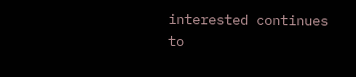interested continues to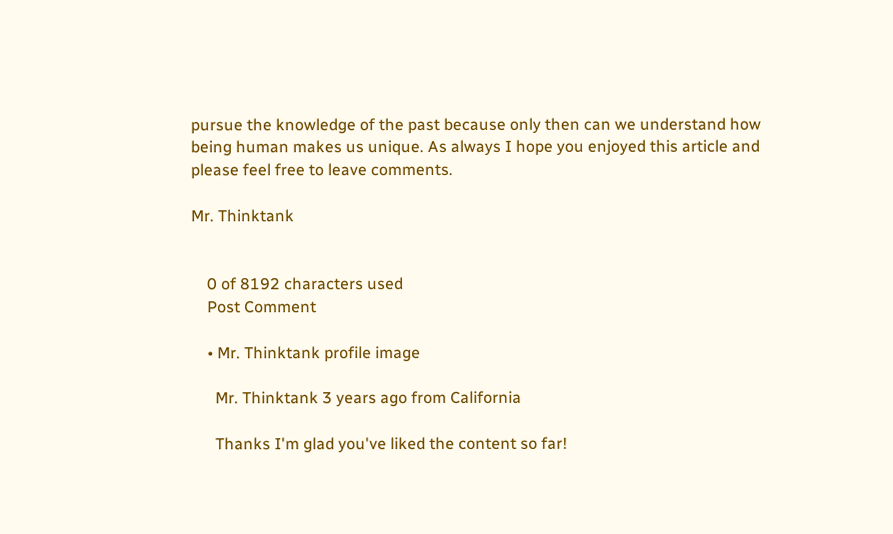pursue the knowledge of the past because only then can we understand how being human makes us unique. As always I hope you enjoyed this article and please feel free to leave comments.

Mr. Thinktank


    0 of 8192 characters used
    Post Comment

    • Mr. Thinktank profile image

      Mr. Thinktank 3 years ago from California

      Thanks I'm glad you've liked the content so far!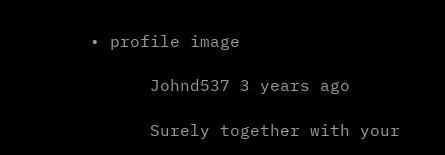• profile image

      Johnd537 3 years ago

      Surely together with your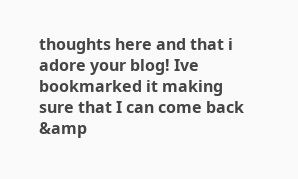thoughts here and that i adore your blog! Ive bookmarked it making sure that I can come back &amp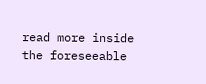read more inside the foreseeable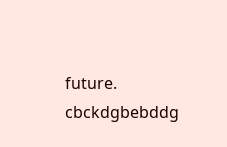future. cbckdgbebddg